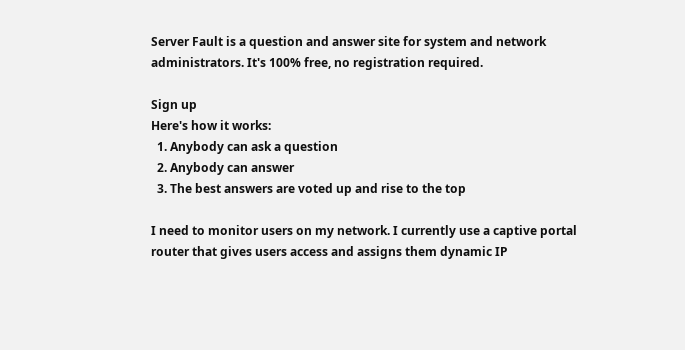Server Fault is a question and answer site for system and network administrators. It's 100% free, no registration required.

Sign up
Here's how it works:
  1. Anybody can ask a question
  2. Anybody can answer
  3. The best answers are voted up and rise to the top

I need to monitor users on my network. I currently use a captive portal router that gives users access and assigns them dynamic IP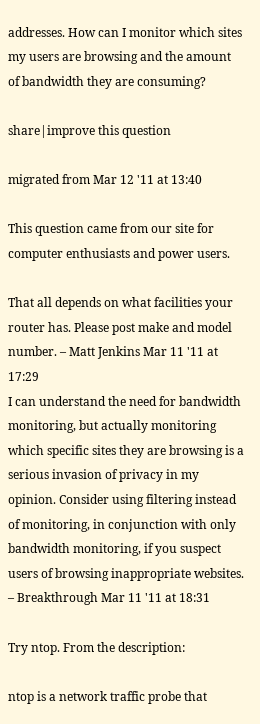addresses. How can I monitor which sites my users are browsing and the amount of bandwidth they are consuming?

share|improve this question

migrated from Mar 12 '11 at 13:40

This question came from our site for computer enthusiasts and power users.

That all depends on what facilities your router has. Please post make and model number. – Matt Jenkins Mar 11 '11 at 17:29
I can understand the need for bandwidth monitoring, but actually monitoring which specific sites they are browsing is a serious invasion of privacy in my opinion. Consider using filtering instead of monitoring, in conjunction with only bandwidth monitoring, if you suspect users of browsing inappropriate websites. – Breakthrough Mar 11 '11 at 18:31

Try ntop. From the description:

ntop is a network traffic probe that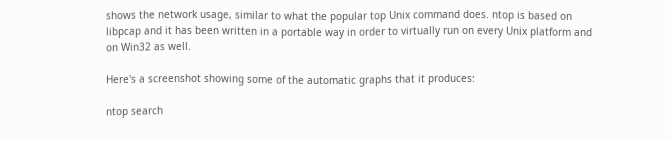shows the network usage, similar to what the popular top Unix command does. ntop is based on libpcap and it has been written in a portable way in order to virtually run on every Unix platform and on Win32 as well.

Here's a screenshot showing some of the automatic graphs that it produces:

ntop search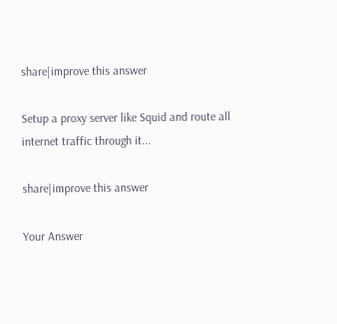share|improve this answer

Setup a proxy server like Squid and route all internet traffic through it...

share|improve this answer

Your Answer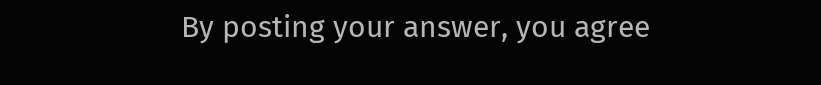By posting your answer, you agree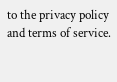to the privacy policy and terms of service.